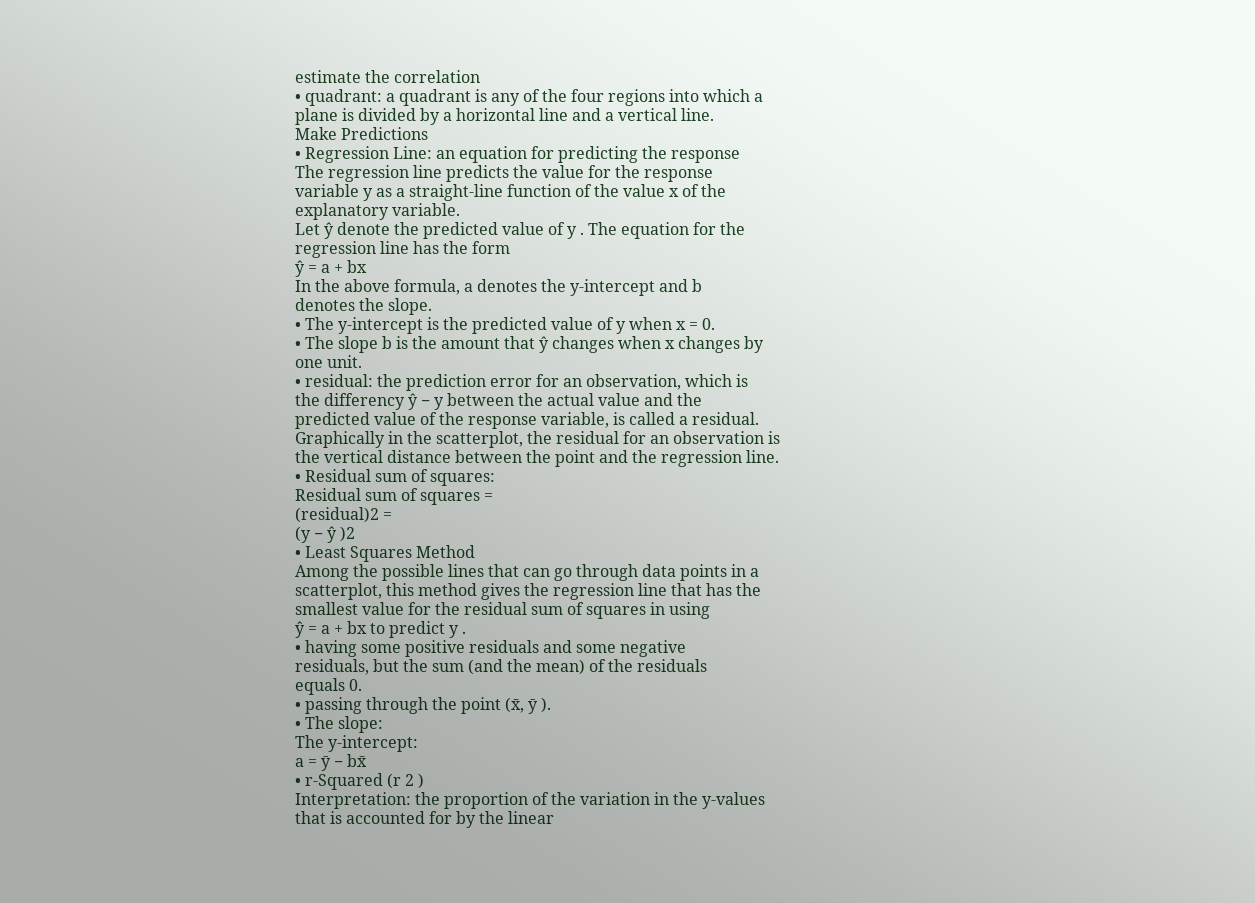estimate the correlation
• quadrant: a quadrant is any of the four regions into which a
plane is divided by a horizontal line and a vertical line.
Make Predictions
• Regression Line: an equation for predicting the response
The regression line predicts the value for the response
variable y as a straight-line function of the value x of the
explanatory variable.
Let ŷ denote the predicted value of y . The equation for the
regression line has the form
ŷ = a + bx
In the above formula, a denotes the y-intercept and b
denotes the slope.
• The y-intercept is the predicted value of y when x = 0.
• The slope b is the amount that ŷ changes when x changes by
one unit.
• residual: the prediction error for an observation, which is
the differency ŷ − y between the actual value and the
predicted value of the response variable, is called a residual.
Graphically in the scatterplot, the residual for an observation is
the vertical distance between the point and the regression line.
• Residual sum of squares:
Residual sum of squares =
(residual)2 =
(y − ŷ )2
• Least Squares Method
Among the possible lines that can go through data points in a
scatterplot, this method gives the regression line that has the
smallest value for the residual sum of squares in using
ŷ = a + bx to predict y .
• having some positive residuals and some negative
residuals, but the sum (and the mean) of the residuals
equals 0.
• passing through the point (x̄, ȳ ).
• The slope:
The y-intercept:
a = ȳ − bx̄
• r-Squared (r 2 )
Interpretation: the proportion of the variation in the y-values
that is accounted for by the linear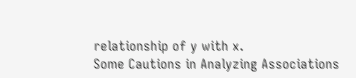relationship of y with x.
Some Cautions in Analyzing Associations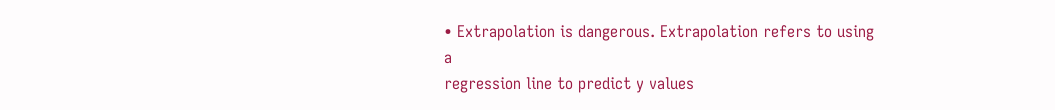• Extrapolation is dangerous. Extrapolation refers to using a
regression line to predict y values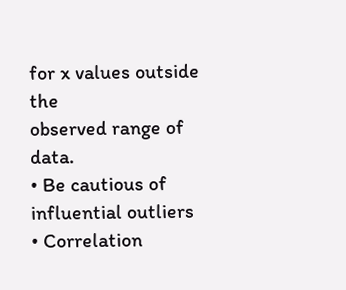for x values outside the
observed range of data.
• Be cautious of influential outliers
• Correlation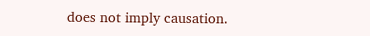does not imply causation.